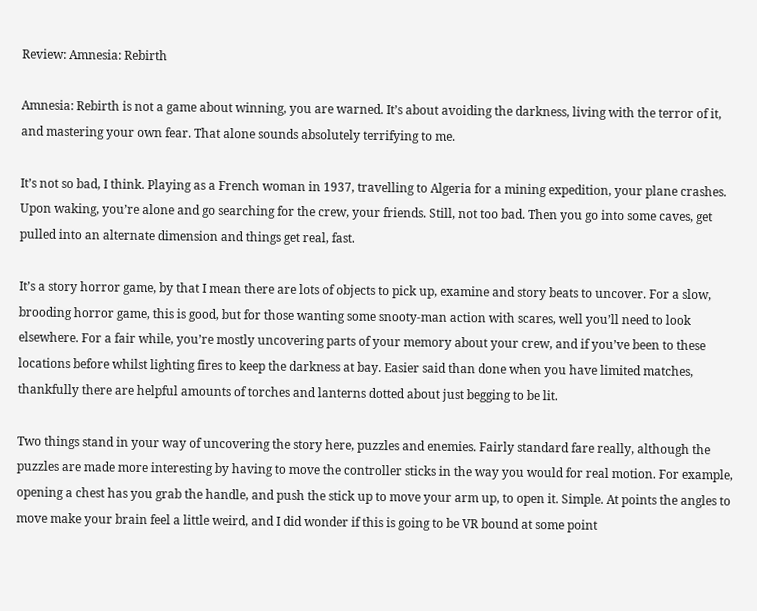Review: Amnesia: Rebirth

Amnesia: Rebirth is not a game about winning, you are warned. It’s about avoiding the darkness, living with the terror of it, and mastering your own fear. That alone sounds absolutely terrifying to me.

It’s not so bad, I think. Playing as a French woman in 1937, travelling to Algeria for a mining expedition, your plane crashes. Upon waking, you’re alone and go searching for the crew, your friends. Still, not too bad. Then you go into some caves, get pulled into an alternate dimension and things get real, fast.

It’s a story horror game, by that I mean there are lots of objects to pick up, examine and story beats to uncover. For a slow, brooding horror game, this is good, but for those wanting some snooty-man action with scares, well you’ll need to look elsewhere. For a fair while, you’re mostly uncovering parts of your memory about your crew, and if you’ve been to these locations before whilst lighting fires to keep the darkness at bay. Easier said than done when you have limited matches, thankfully there are helpful amounts of torches and lanterns dotted about just begging to be lit.

Two things stand in your way of uncovering the story here, puzzles and enemies. Fairly standard fare really, although the puzzles are made more interesting by having to move the controller sticks in the way you would for real motion. For example, opening a chest has you grab the handle, and push the stick up to move your arm up, to open it. Simple. At points the angles to move make your brain feel a little weird, and I did wonder if this is going to be VR bound at some point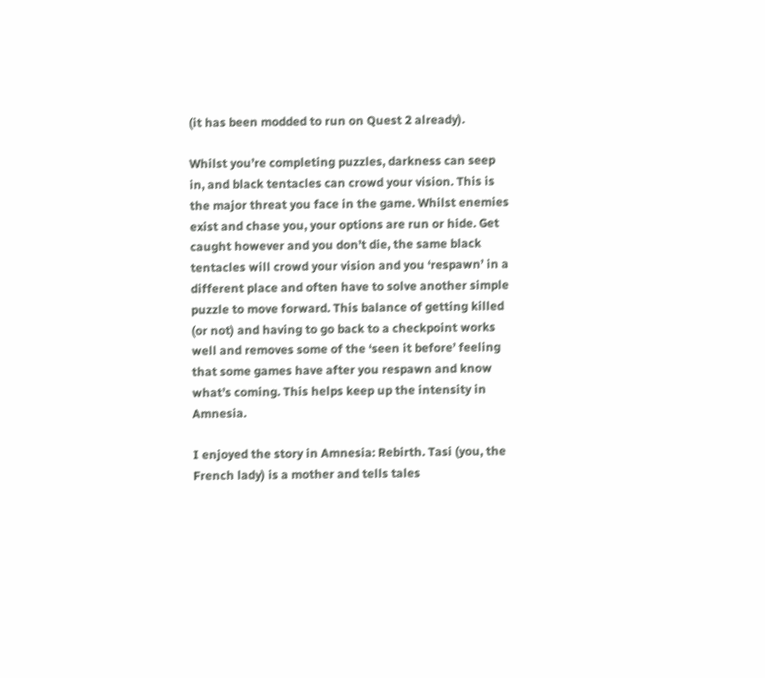(it has been modded to run on Quest 2 already).

Whilst you’re completing puzzles, darkness can seep in, and black tentacles can crowd your vision. This is the major threat you face in the game. Whilst enemies exist and chase you, your options are run or hide. Get caught however and you don’t die, the same black tentacles will crowd your vision and you ‘respawn’ in a different place and often have to solve another simple puzzle to move forward. This balance of getting killed (or not) and having to go back to a checkpoint works well and removes some of the ‘seen it before’ feeling that some games have after you respawn and know what’s coming. This helps keep up the intensity in Amnesia.

I enjoyed the story in Amnesia: Rebirth. Tasi (you, the French lady) is a mother and tells tales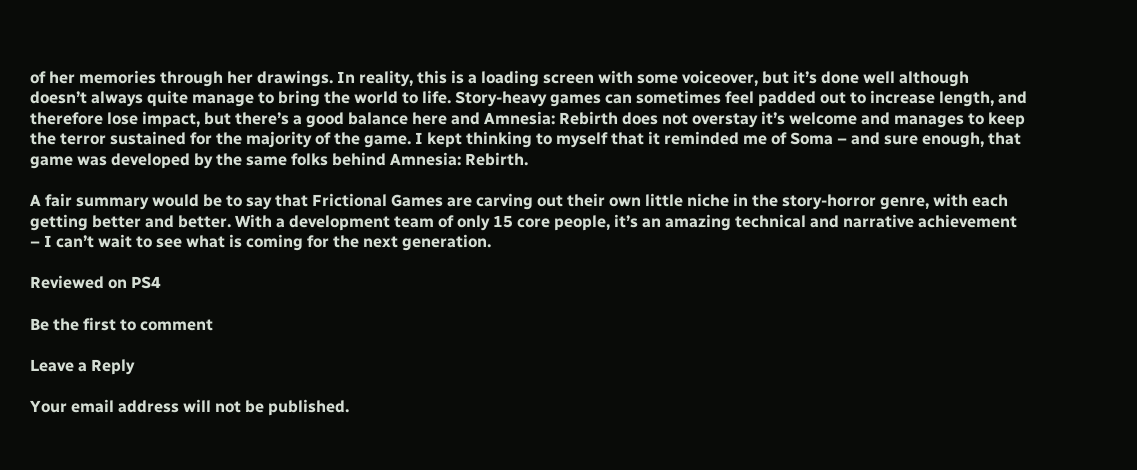of her memories through her drawings. In reality, this is a loading screen with some voiceover, but it’s done well although doesn’t always quite manage to bring the world to life. Story-heavy games can sometimes feel padded out to increase length, and therefore lose impact, but there’s a good balance here and Amnesia: Rebirth does not overstay it’s welcome and manages to keep the terror sustained for the majority of the game. I kept thinking to myself that it reminded me of Soma – and sure enough, that game was developed by the same folks behind Amnesia: Rebirth.

A fair summary would be to say that Frictional Games are carving out their own little niche in the story-horror genre, with each getting better and better. With a development team of only 15 core people, it’s an amazing technical and narrative achievement – I can’t wait to see what is coming for the next generation.

Reviewed on PS4

Be the first to comment

Leave a Reply

Your email address will not be published.